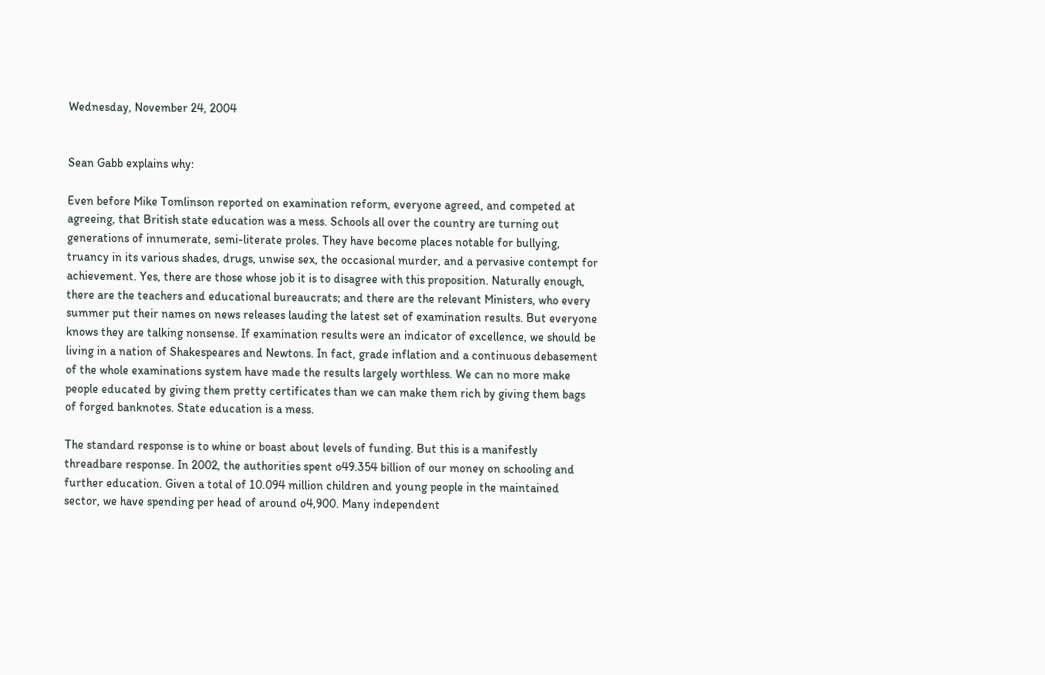Wednesday, November 24, 2004


Sean Gabb explains why:

Even before Mike Tomlinson reported on examination reform, everyone agreed, and competed at agreeing, that British state education was a mess. Schools all over the country are turning out generations of innumerate, semi-literate proles. They have become places notable for bullying, truancy in its various shades, drugs, unwise sex, the occasional murder, and a pervasive contempt for achievement. Yes, there are those whose job it is to disagree with this proposition. Naturally enough, there are the teachers and educational bureaucrats; and there are the relevant Ministers, who every summer put their names on news releases lauding the latest set of examination results. But everyone knows they are talking nonsense. If examination results were an indicator of excellence, we should be living in a nation of Shakespeares and Newtons. In fact, grade inflation and a continuous debasement of the whole examinations system have made the results largely worthless. We can no more make people educated by giving them pretty certificates than we can make them rich by giving them bags of forged banknotes. State education is a mess.

The standard response is to whine or boast about levels of funding. But this is a manifestly threadbare response. In 2002, the authorities spent o49.354 billion of our money on schooling and further education. Given a total of 10.094 million children and young people in the maintained sector, we have spending per head of around o4,900. Many independent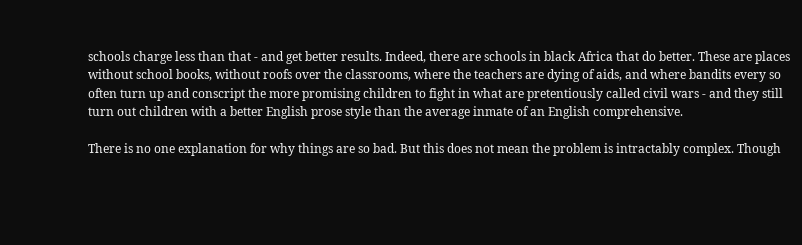schools charge less than that - and get better results. Indeed, there are schools in black Africa that do better. These are places without school books, without roofs over the classrooms, where the teachers are dying of aids, and where bandits every so often turn up and conscript the more promising children to fight in what are pretentiously called civil wars - and they still turn out children with a better English prose style than the average inmate of an English comprehensive.

There is no one explanation for why things are so bad. But this does not mean the problem is intractably complex. Though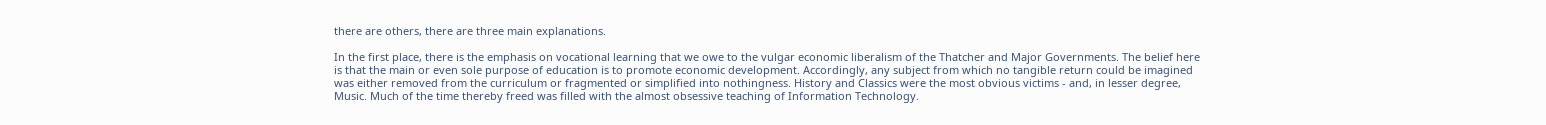there are others, there are three main explanations.

In the first place, there is the emphasis on vocational learning that we owe to the vulgar economic liberalism of the Thatcher and Major Governments. The belief here is that the main or even sole purpose of education is to promote economic development. Accordingly, any subject from which no tangible return could be imagined was either removed from the curriculum or fragmented or simplified into nothingness. History and Classics were the most obvious victims - and, in lesser degree, Music. Much of the time thereby freed was filled with the almost obsessive teaching of Information Technology.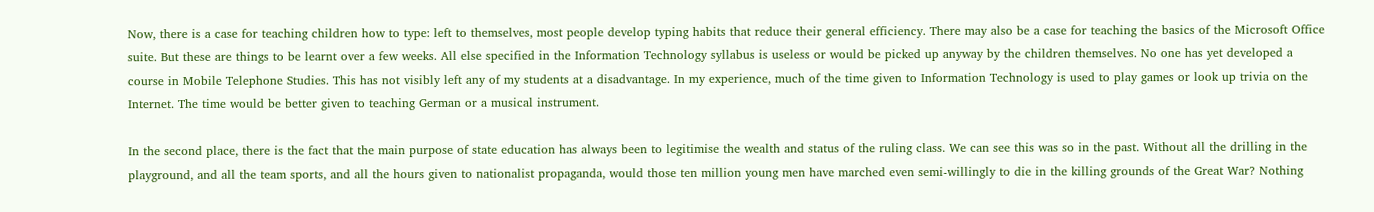Now, there is a case for teaching children how to type: left to themselves, most people develop typing habits that reduce their general efficiency. There may also be a case for teaching the basics of the Microsoft Office suite. But these are things to be learnt over a few weeks. All else specified in the Information Technology syllabus is useless or would be picked up anyway by the children themselves. No one has yet developed a course in Mobile Telephone Studies. This has not visibly left any of my students at a disadvantage. In my experience, much of the time given to Information Technology is used to play games or look up trivia on the Internet. The time would be better given to teaching German or a musical instrument.

In the second place, there is the fact that the main purpose of state education has always been to legitimise the wealth and status of the ruling class. We can see this was so in the past. Without all the drilling in the playground, and all the team sports, and all the hours given to nationalist propaganda, would those ten million young men have marched even semi-willingly to die in the killing grounds of the Great War? Nothing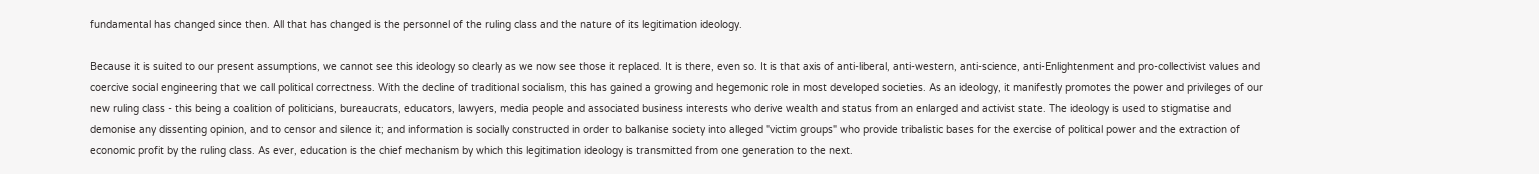fundamental has changed since then. All that has changed is the personnel of the ruling class and the nature of its legitimation ideology.

Because it is suited to our present assumptions, we cannot see this ideology so clearly as we now see those it replaced. It is there, even so. It is that axis of anti-liberal, anti-western, anti-science, anti-Enlightenment and pro-collectivist values and coercive social engineering that we call political correctness. With the decline of traditional socialism, this has gained a growing and hegemonic role in most developed societies. As an ideology, it manifestly promotes the power and privileges of our new ruling class - this being a coalition of politicians, bureaucrats, educators, lawyers, media people and associated business interests who derive wealth and status from an enlarged and activist state. The ideology is used to stigmatise and demonise any dissenting opinion, and to censor and silence it; and information is socially constructed in order to balkanise society into alleged "victim groups" who provide tribalistic bases for the exercise of political power and the extraction of economic profit by the ruling class. As ever, education is the chief mechanism by which this legitimation ideology is transmitted from one generation to the next.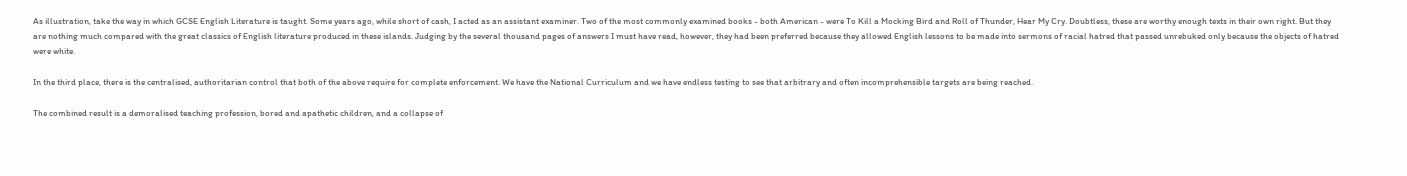As illustration, take the way in which GCSE English Literature is taught. Some years ago, while short of cash, I acted as an assistant examiner. Two of the most commonly examined books - both American - were To Kill a Mocking Bird and Roll of Thunder, Hear My Cry. Doubtless, these are worthy enough texts in their own right. But they are nothing much compared with the great classics of English literature produced in these islands. Judging by the several thousand pages of answers I must have read, however, they had been preferred because they allowed English lessons to be made into sermons of racial hatred that passed unrebuked only because the objects of hatred were white.

In the third place, there is the centralised, authoritarian control that both of the above require for complete enforcement. We have the National Curriculum and we have endless testing to see that arbitrary and often incomprehensible targets are being reached.

The combined result is a demoralised teaching profession, bored and apathetic children, and a collapse of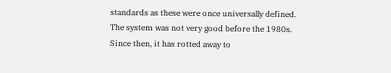standards as these were once universally defined. The system was not very good before the 1980s. Since then, it has rotted away to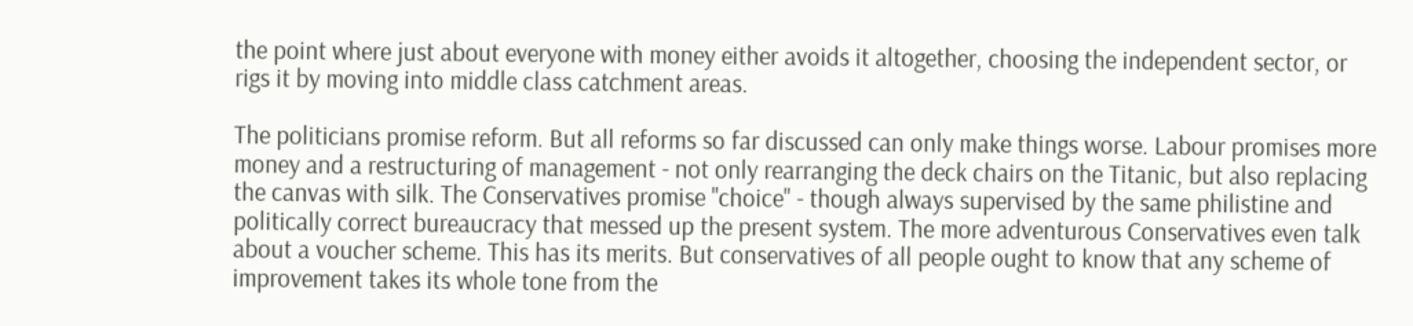the point where just about everyone with money either avoids it altogether, choosing the independent sector, or rigs it by moving into middle class catchment areas.

The politicians promise reform. But all reforms so far discussed can only make things worse. Labour promises more money and a restructuring of management - not only rearranging the deck chairs on the Titanic, but also replacing the canvas with silk. The Conservatives promise "choice" - though always supervised by the same philistine and politically correct bureaucracy that messed up the present system. The more adventurous Conservatives even talk about a voucher scheme. This has its merits. But conservatives of all people ought to know that any scheme of improvement takes its whole tone from the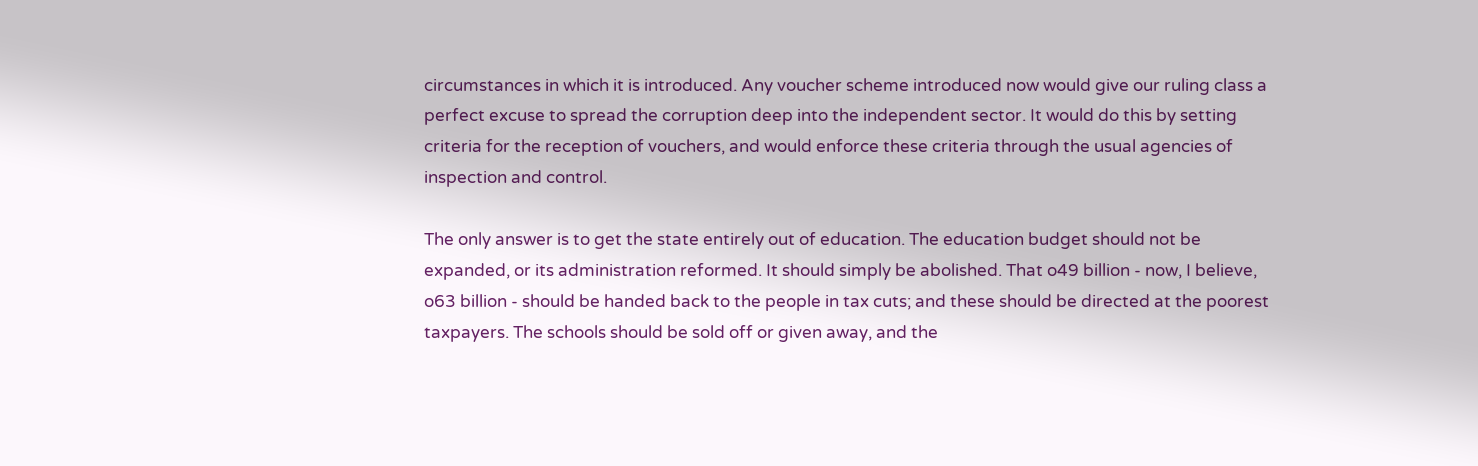circumstances in which it is introduced. Any voucher scheme introduced now would give our ruling class a perfect excuse to spread the corruption deep into the independent sector. It would do this by setting criteria for the reception of vouchers, and would enforce these criteria through the usual agencies of inspection and control.

The only answer is to get the state entirely out of education. The education budget should not be expanded, or its administration reformed. It should simply be abolished. That o49 billion - now, I believe, o63 billion - should be handed back to the people in tax cuts; and these should be directed at the poorest taxpayers. The schools should be sold off or given away, and the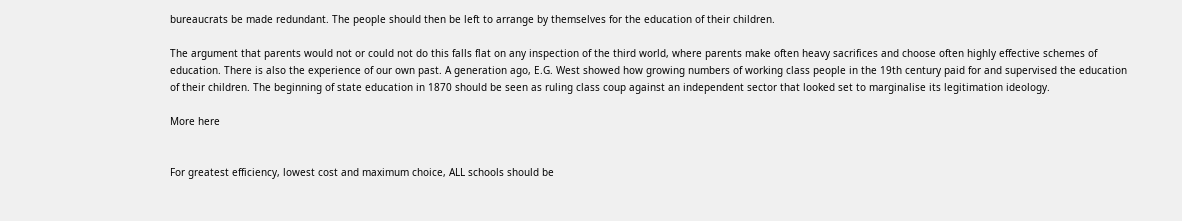bureaucrats be made redundant. The people should then be left to arrange by themselves for the education of their children.

The argument that parents would not or could not do this falls flat on any inspection of the third world, where parents make often heavy sacrifices and choose often highly effective schemes of education. There is also the experience of our own past. A generation ago, E.G. West showed how growing numbers of working class people in the 19th century paid for and supervised the education of their children. The beginning of state education in 1870 should be seen as ruling class coup against an independent sector that looked set to marginalise its legitimation ideology.

More here


For greatest efficiency, lowest cost and maximum choice, ALL schools should be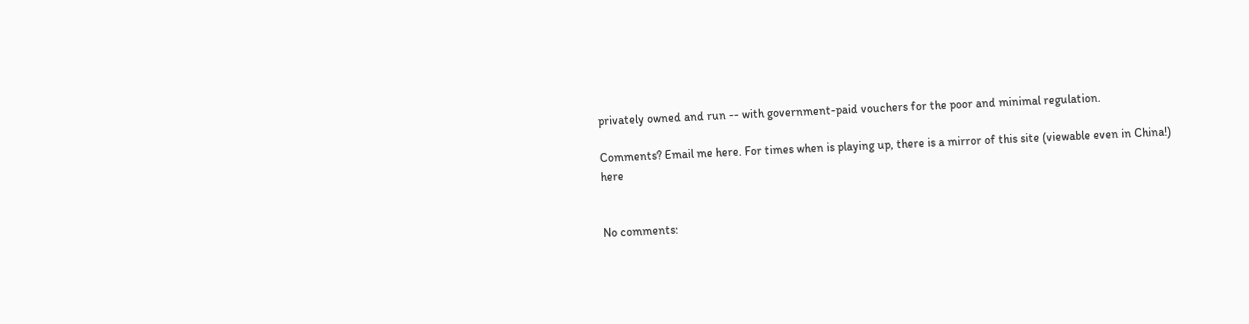privately owned and run -- with government-paid vouchers for the poor and minimal regulation.

Comments? Email me here. For times when is playing up, there is a mirror of this site (viewable even in China!) here


No comments: